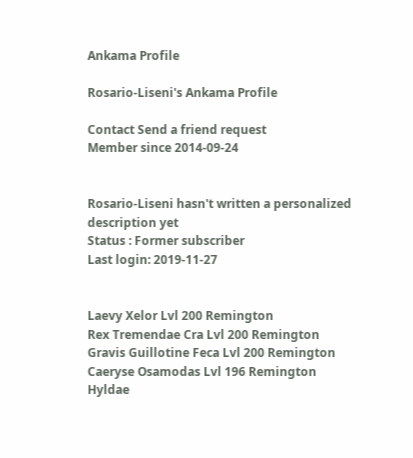Ankama Profile

Rosario-Liseni's Ankama Profile

Contact Send a friend request
Member since 2014-09-24


Rosario-Liseni hasn't written a personalized description yet
Status : Former subscriber
Last login: 2019-11-27


Laevy Xelor Lvl 200 Remington
Rex Tremendae Cra Lvl 200 Remington
Gravis Guillotine Feca Lvl 200 Remington
Caeryse Osamodas Lvl 196 Remington
Hyldae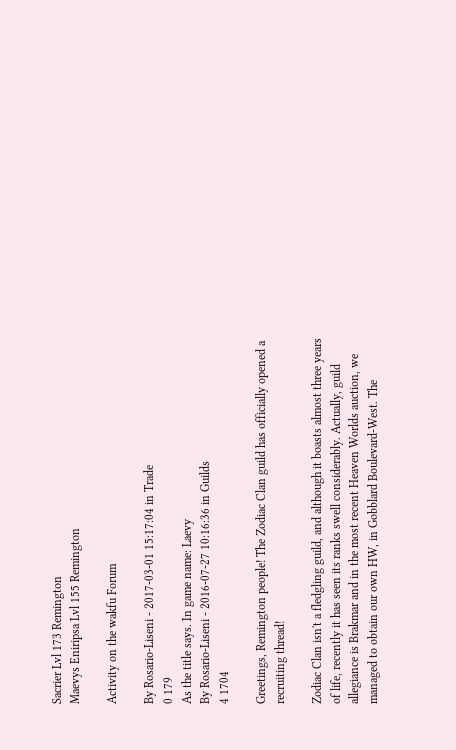Sacrier Lvl 173 Remington
Maevys Eniripsa Lvl 155 Remington

Activity on the wakfu Forum

By Rosario-Liseni - 2017-03-01 15:17:04 in Trade
0 179
As the title says. In game name: Laevy
By Rosario-Liseni - 2016-07-27 10:16:36 in Guilds
4 1704

Greetings, Remington people! The Zodiac Clan guild has officially opened a recruiting thread!

Zodiac Clan isn't a fledgling guild, and although it boasts almost three years of life, recently it has seen its ranks swell considerably. Actually, guild allegiance is Brakmar and in the most recent Heaven Worlds auction, we managed to obtain our own HW, in Gobblard Boulevard-West. The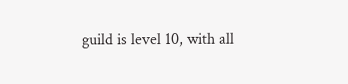guild is level 10, with all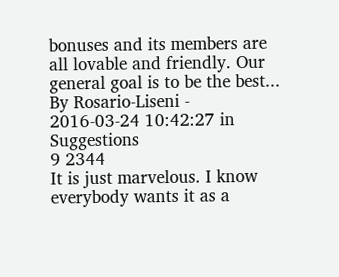bonuses and its members are all lovable and friendly. Our general goal is to be the best...
By Rosario-Liseni - 2016-03-24 10:42:27 in Suggestions
9 2344
It is just marvelous. I know everybody wants it as a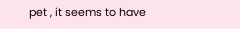pet , it seems to have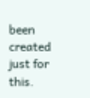been created just for this.